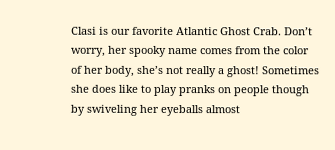Clasi is our favorite Atlantic Ghost Crab. Don’t worry, her spooky name comes from the color of her body, she’s not really a ghost! Sometimes she does like to play pranks on people though by swiveling her eyeballs almost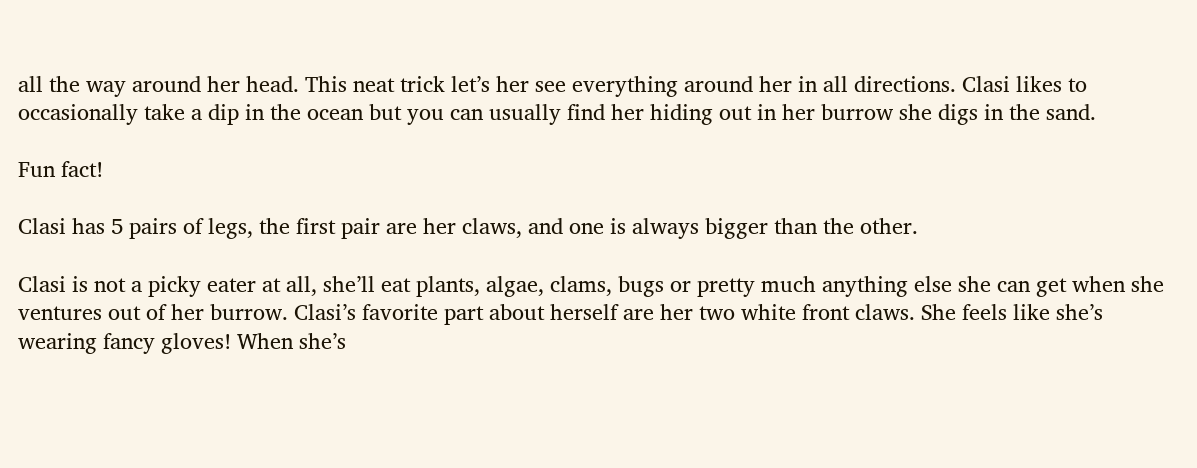all the way around her head. This neat trick let’s her see everything around her in all directions. Clasi likes to occasionally take a dip in the ocean but you can usually find her hiding out in her burrow she digs in the sand.

Fun fact!

Clasi has 5 pairs of legs, the first pair are her claws, and one is always bigger than the other.

Clasi is not a picky eater at all, she’ll eat plants, algae, clams, bugs or pretty much anything else she can get when she ventures out of her burrow. Clasi’s favorite part about herself are her two white front claws. She feels like she’s wearing fancy gloves! When she’s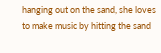hanging out on the sand, she loves to make music by hitting the sand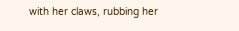with her claws, rubbing her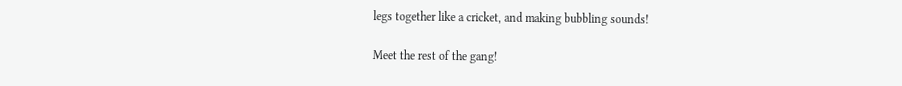legs together like a cricket, and making bubbling sounds!

Meet the rest of the gang!